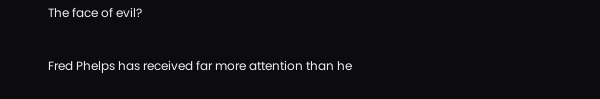The face of evil?

Fred Phelps has received far more attention than he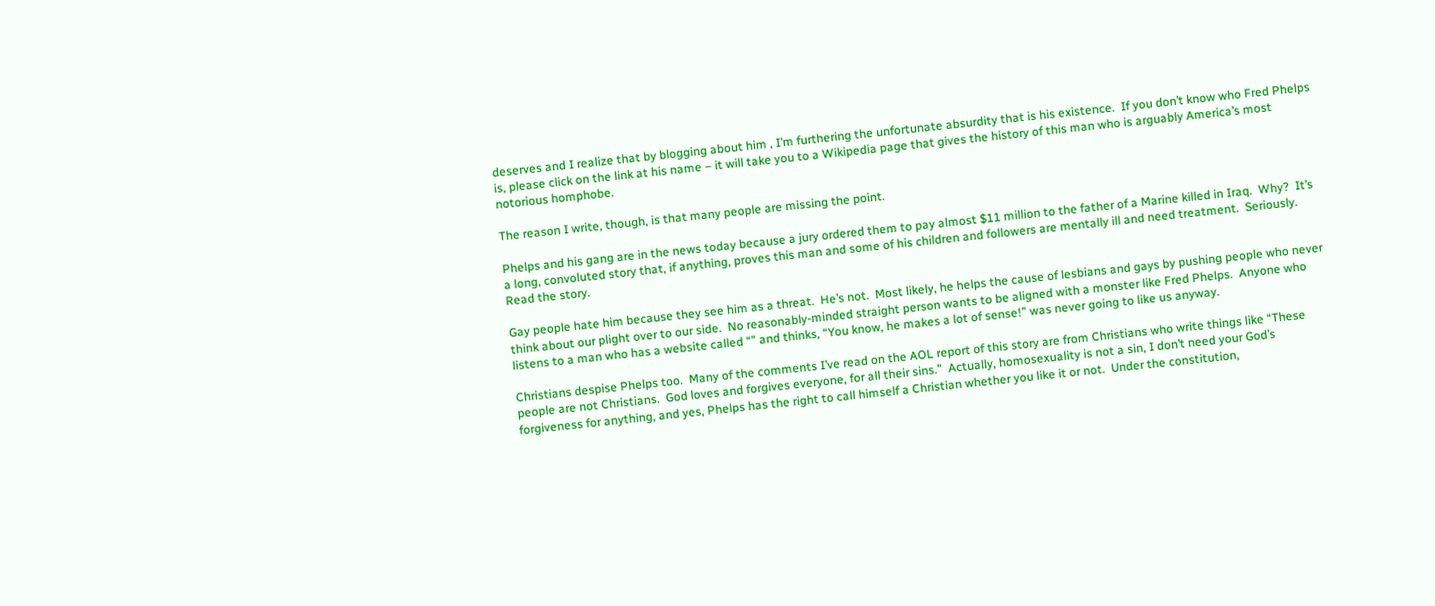deserves and I realize that by blogging about him , I’m furthering the unfortunate absurdity that is his existence.  If you don’t know who Fred Phelps is, please click on the link at his name – it will take you to a Wikipedia page that gives the history of this man who is arguably America’s most notorious homphobe.

The reason I write, though, is that many people are missing the point.

Phelps and his gang are in the news today because a jury ordered them to pay almost $11 million to the father of a Marine killed in Iraq.  Why?  It’s a long, convoluted story that, if anything, proves this man and some of his children and followers are mentally ill and need treatment.  Seriously.  Read the story.

Gay people hate him because they see him as a threat.  He’s not.  Most likely, he helps the cause of lesbians and gays by pushing people who never think about our plight over to our side.  No reasonably-minded straight person wants to be aligned with a monster like Fred Phelps.  Anyone who listens to a man who has a website called “” and thinks, “You know, he makes a lot of sense!” was never going to like us anyway.

Christians despise Phelps too.  Many of the comments I’ve read on the AOL report of this story are from Christians who write things like “These people are not Christians.  God loves and forgives everyone, for all their sins.”  Actually, homosexuality is not a sin, I don’t need your God’s forgiveness for anything, and yes, Phelps has the right to call himself a Christian whether you like it or not.  Under the constitution,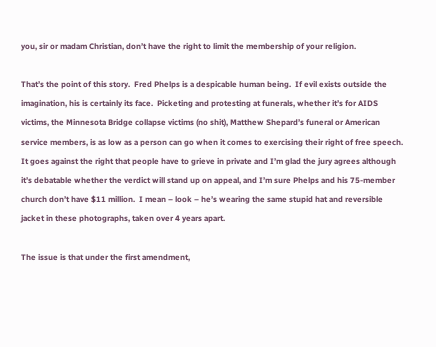you, sir or madam Christian, don’t have the right to limit the membership of your religion.

That’s the point of this story.  Fred Phelps is a despicable human being.  If evil exists outside the imagination, his is certainly its face.  Picketing and protesting at funerals, whether it’s for AIDS victims, the Minnesota Bridge collapse victims (no shit), Matthew Shepard’s funeral or American service members, is as low as a person can go when it comes to exercising their right of free speech.  It goes against the right that people have to grieve in private and I’m glad the jury agrees although it’s debatable whether the verdict will stand up on appeal, and I’m sure Phelps and his 75-member church don’t have $11 million.  I mean – look – he’s wearing the same stupid hat and reversible jacket in these photographs, taken over 4 years apart.

The issue is that under the first amendment,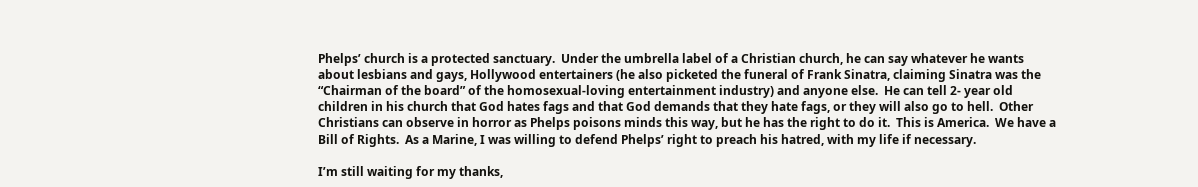Phelps’ church is a protected sanctuary.  Under the umbrella label of a Christian church, he can say whatever he wants about lesbians and gays, Hollywood entertainers (he also picketed the funeral of Frank Sinatra, claiming Sinatra was the “Chairman of the board” of the homosexual-loving entertainment industry) and anyone else.  He can tell 2- year old children in his church that God hates fags and that God demands that they hate fags, or they will also go to hell.  Other Christians can observe in horror as Phelps poisons minds this way, but he has the right to do it.  This is America.  We have a Bill of Rights.  As a Marine, I was willing to defend Phelps’ right to preach his hatred, with my life if necessary.

I’m still waiting for my thanks,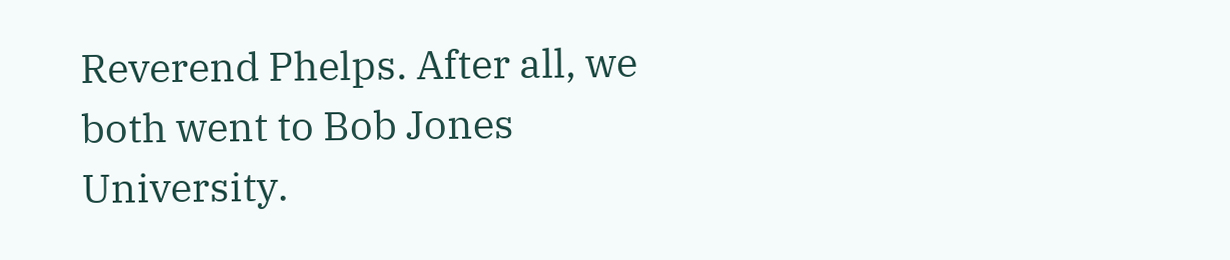Reverend Phelps. After all, we both went to Bob Jones University.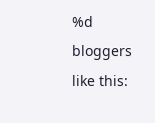%d bloggers like this: